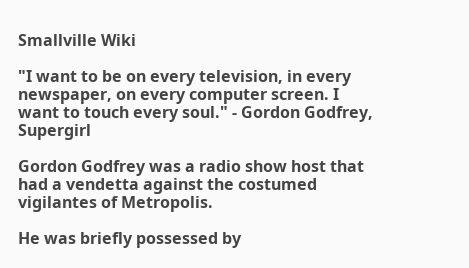Smallville Wiki

"I want to be on every television, in every newspaper, on every computer screen. I want to touch every soul." - Gordon Godfrey, Supergirl

Gordon Godfrey was a radio show host that had a vendetta against the costumed vigilantes of Metropolis.

He was briefly possessed by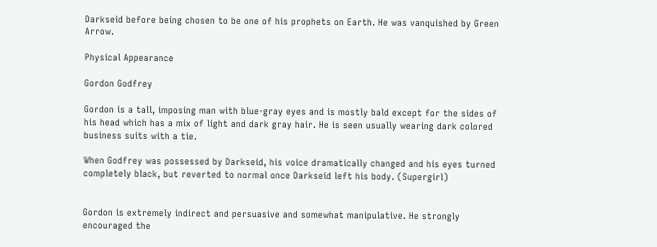Darkseid before being chosen to be one of his prophets on Earth. He was vanquished by Green Arrow.

Physical Appearance

Gordon Godfrey

Gordon is a tall, imposing man with blue-gray eyes and is mostly bald except for the sides of his head which has a mix of light and dark gray hair. He is seen usually wearing dark colored business suits with a tie.

When Godfrey was possessed by Darkseid, his voice dramatically changed and his eyes turned completely black, but reverted to normal once Darkseid left his body. (Supergirl)


Gordon is extremely indirect and persuasive and somewhat manipulative. He strongly encouraged the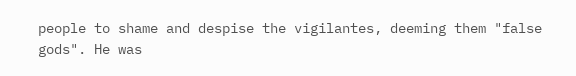people to shame and despise the vigilantes, deeming them "false gods". He was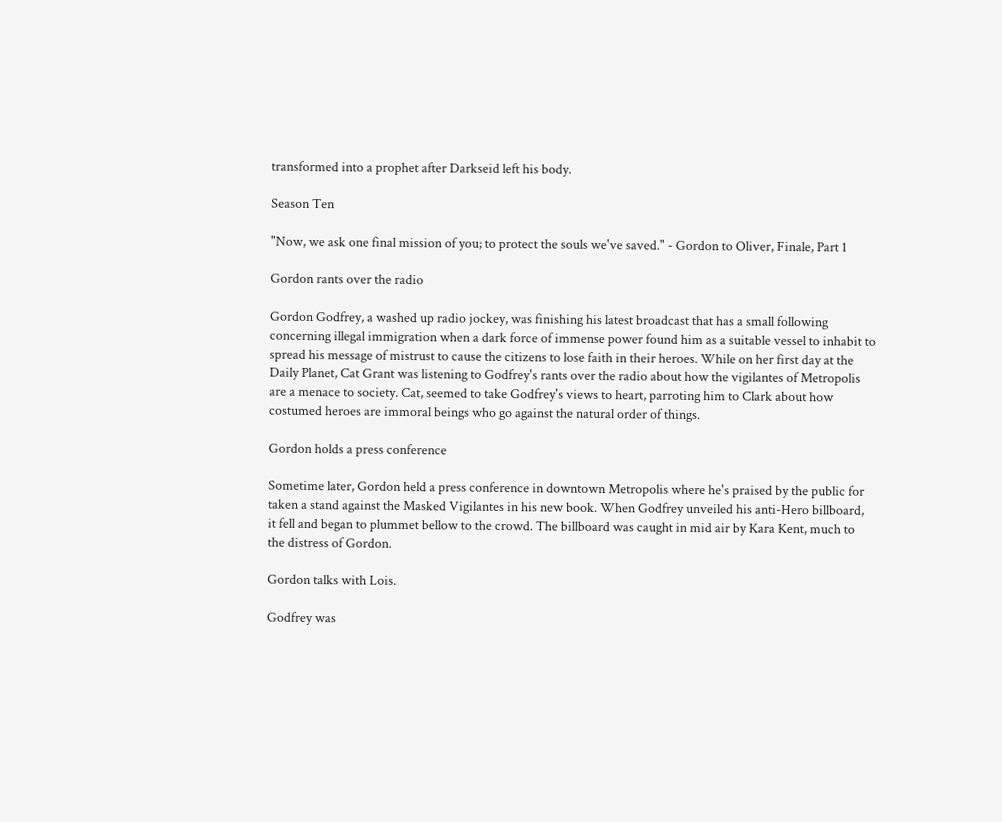transformed into a prophet after Darkseid left his body.

Season Ten

"Now, we ask one final mission of you; to protect the souls we've saved." - Gordon to Oliver, Finale, Part 1

Gordon rants over the radio

Gordon Godfrey, a washed up radio jockey, was finishing his latest broadcast that has a small following concerning illegal immigration when a dark force of immense power found him as a suitable vessel to inhabit to spread his message of mistrust to cause the citizens to lose faith in their heroes. While on her first day at the Daily Planet, Cat Grant was listening to Godfrey's rants over the radio about how the vigilantes of Metropolis are a menace to society. Cat, seemed to take Godfrey's views to heart, parroting him to Clark about how costumed heroes are immoral beings who go against the natural order of things.

Gordon holds a press conference

Sometime later, Gordon held a press conference in downtown Metropolis where he's praised by the public for taken a stand against the Masked Vigilantes in his new book. When Godfrey unveiled his anti-Hero billboard, it fell and began to plummet bellow to the crowd. The billboard was caught in mid air by Kara Kent, much to the distress of Gordon.

Gordon talks with Lois.

Godfrey was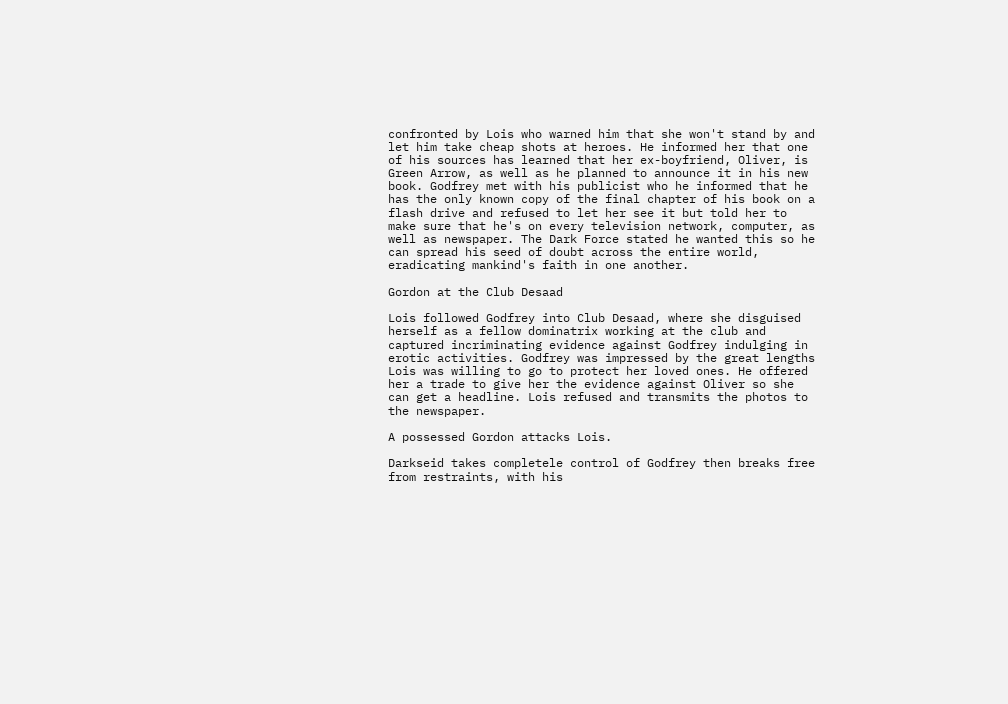confronted by Lois who warned him that she won't stand by and let him take cheap shots at heroes. He informed her that one of his sources has learned that her ex-boyfriend, Oliver, is Green Arrow, as well as he planned to announce it in his new book. Godfrey met with his publicist who he informed that he has the only known copy of the final chapter of his book on a flash drive and refused to let her see it but told her to make sure that he's on every television network, computer, as well as newspaper. The Dark Force stated he wanted this so he can spread his seed of doubt across the entire world, eradicating mankind's faith in one another.

Gordon at the Club Desaad

Lois followed Godfrey into Club Desaad, where she disguised herself as a fellow dominatrix working at the club and captured incriminating evidence against Godfrey indulging in erotic activities. Godfrey was impressed by the great lengths Lois was willing to go to protect her loved ones. He offered her a trade to give her the evidence against Oliver so she can get a headline. Lois refused and transmits the photos to the newspaper.

A possessed Gordon attacks Lois.

Darkseid takes completele control of Godfrey then breaks free from restraints, with his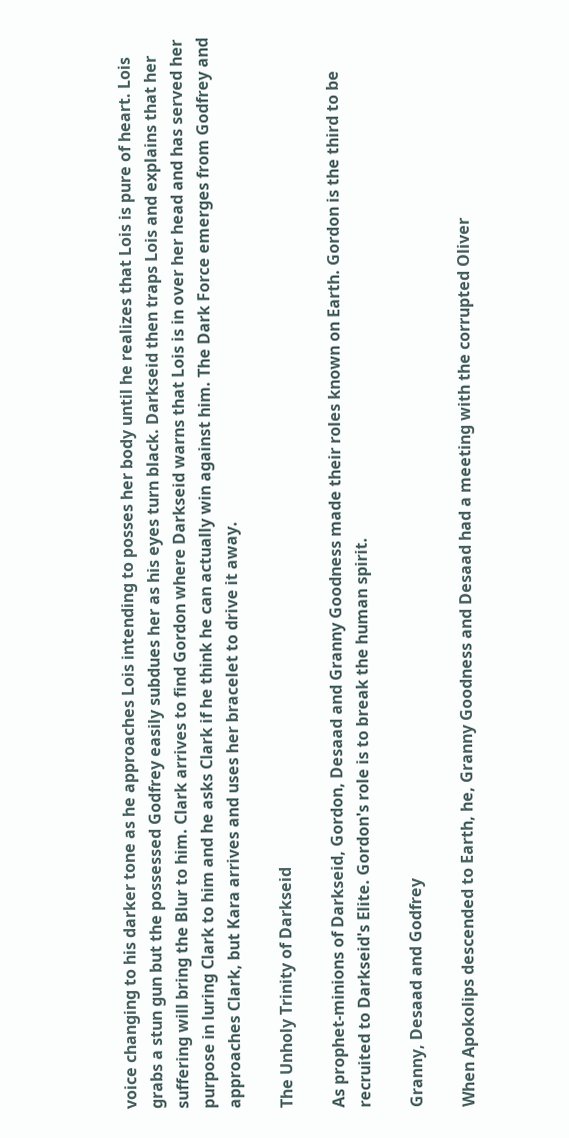voice changing to his darker tone as he approaches Lois intending to posses her body until he realizes that Lois is pure of heart. Lois grabs a stun gun but the possessed Godfrey easily subdues her as his eyes turn black. Darkseid then traps Lois and explains that her suffering will bring the Blur to him. Clark arrives to find Gordon where Darkseid warns that Lois is in over her head and has served her purpose in luring Clark to him and he asks Clark if he think he can actually win against him. The Dark Force emerges from Godfrey and approaches Clark, but Kara arrives and uses her bracelet to drive it away.

The Unholy Trinity of Darkseid

As prophet-minions of Darkseid, Gordon, Desaad and Granny Goodness made their roles known on Earth. Gordon is the third to be recruited to Darkseid's Elite. Gordon's role is to break the human spirit.

Granny, Desaad and Godfrey

When Apokolips descended to Earth, he, Granny Goodness and Desaad had a meeting with the corrupted Oliver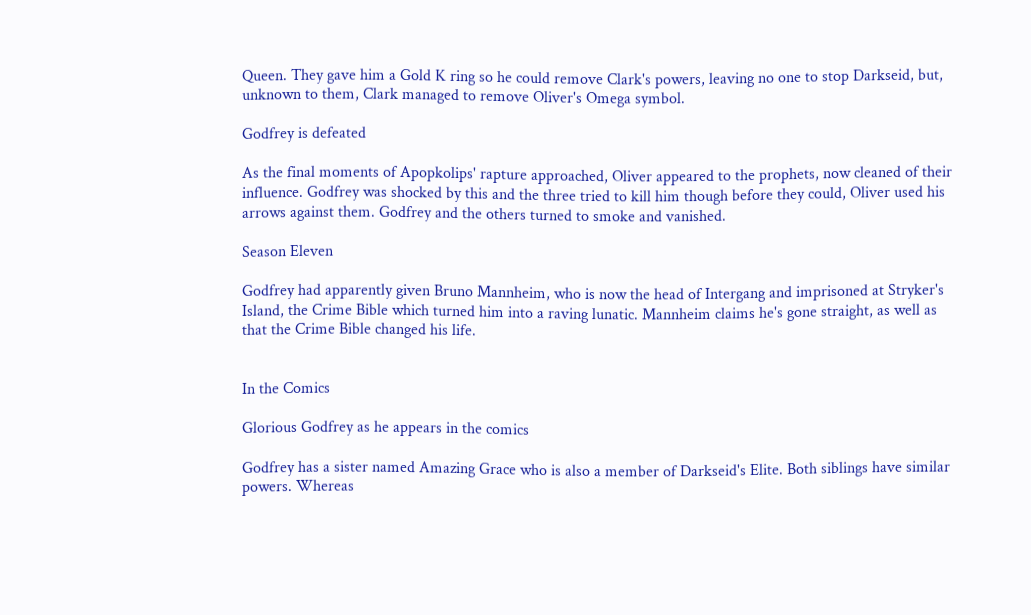Queen. They gave him a Gold K ring so he could remove Clark's powers, leaving no one to stop Darkseid, but, unknown to them, Clark managed to remove Oliver's Omega symbol.

Godfrey is defeated

As the final moments of Apopkolips' rapture approached, Oliver appeared to the prophets, now cleaned of their influence. Godfrey was shocked by this and the three tried to kill him though before they could, Oliver used his arrows against them. Godfrey and the others turned to smoke and vanished.

Season Eleven

Godfrey had apparently given Bruno Mannheim, who is now the head of Intergang and imprisoned at Stryker's Island, the Crime Bible which turned him into a raving lunatic. Mannheim claims he's gone straight, as well as that the Crime Bible changed his life.


In the Comics

Glorious Godfrey as he appears in the comics

Godfrey has a sister named Amazing Grace who is also a member of Darkseid's Elite. Both siblings have similar powers. Whereas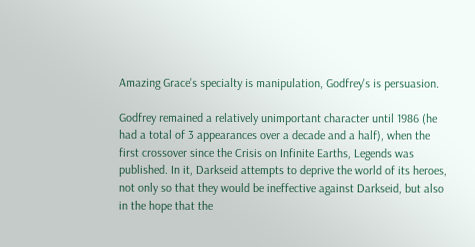Amazing Grace's specialty is manipulation, Godfrey's is persuasion.

Godfrey remained a relatively unimportant character until 1986 (he had a total of 3 appearances over a decade and a half), when the first crossover since the Crisis on Infinite Earths, Legends was published. In it, Darkseid attempts to deprive the world of its heroes, not only so that they would be ineffective against Darkseid, but also in the hope that the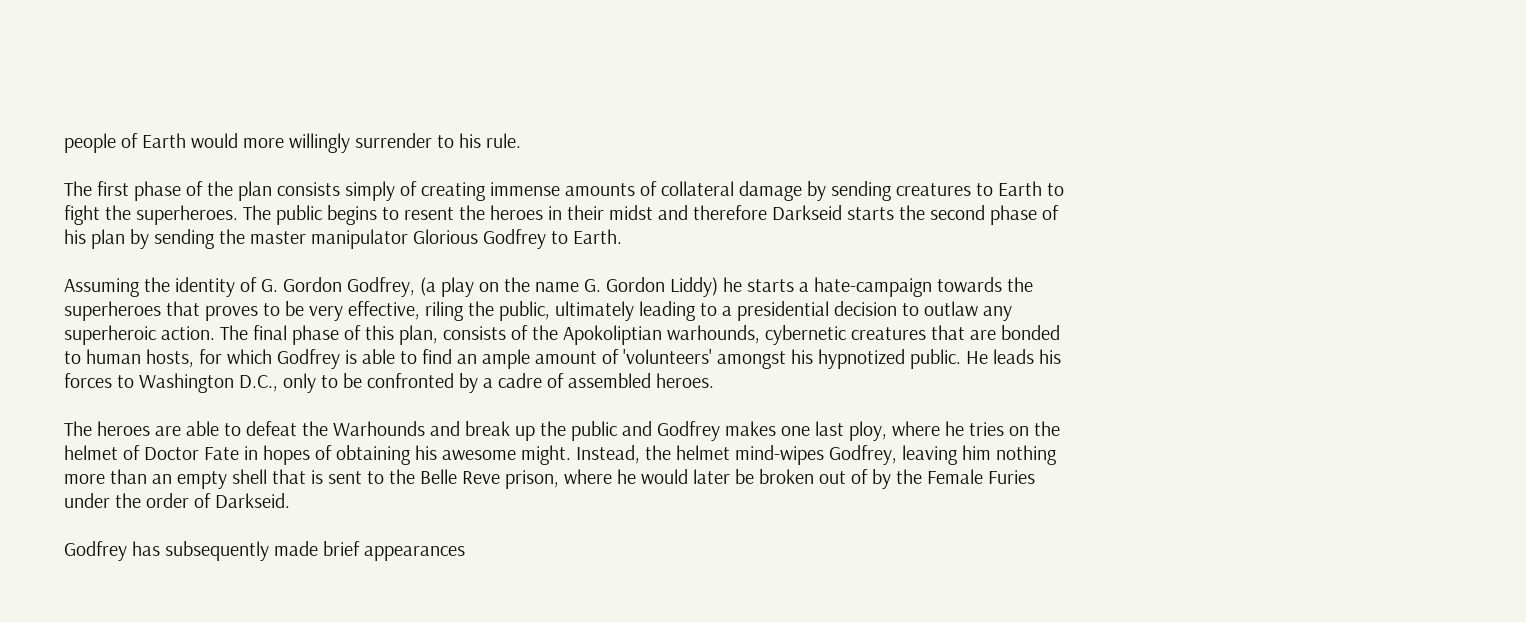people of Earth would more willingly surrender to his rule.

The first phase of the plan consists simply of creating immense amounts of collateral damage by sending creatures to Earth to fight the superheroes. The public begins to resent the heroes in their midst and therefore Darkseid starts the second phase of his plan by sending the master manipulator Glorious Godfrey to Earth.

Assuming the identity of G. Gordon Godfrey, (a play on the name G. Gordon Liddy) he starts a hate-campaign towards the superheroes that proves to be very effective, riling the public, ultimately leading to a presidential decision to outlaw any superheroic action. The final phase of this plan, consists of the Apokoliptian warhounds, cybernetic creatures that are bonded to human hosts, for which Godfrey is able to find an ample amount of 'volunteers' amongst his hypnotized public. He leads his forces to Washington D.C., only to be confronted by a cadre of assembled heroes.

The heroes are able to defeat the Warhounds and break up the public and Godfrey makes one last ploy, where he tries on the helmet of Doctor Fate in hopes of obtaining his awesome might. Instead, the helmet mind-wipes Godfrey, leaving him nothing more than an empty shell that is sent to the Belle Reve prison, where he would later be broken out of by the Female Furies under the order of Darkseid.

Godfrey has subsequently made brief appearances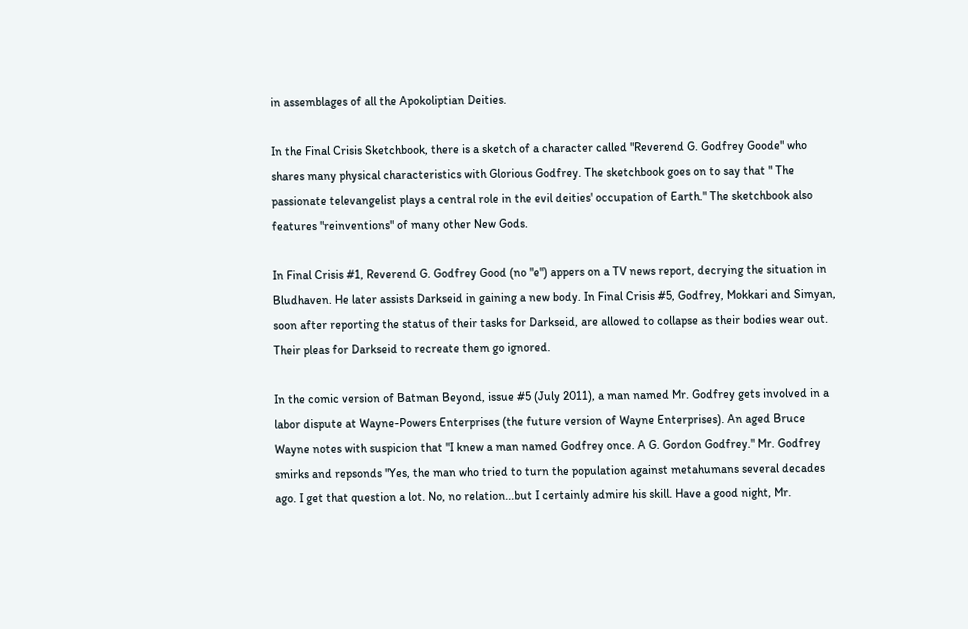in assemblages of all the Apokoliptian Deities.

In the Final Crisis Sketchbook, there is a sketch of a character called "Reverend G. Godfrey Goode" who shares many physical characteristics with Glorious Godfrey. The sketchbook goes on to say that " The passionate televangelist plays a central role in the evil deities' occupation of Earth." The sketchbook also features "reinventions" of many other New Gods.

In Final Crisis #1, Reverend G. Godfrey Good (no "e") appers on a TV news report, decrying the situation in Bludhaven. He later assists Darkseid in gaining a new body. In Final Crisis #5, Godfrey, Mokkari and Simyan, soon after reporting the status of their tasks for Darkseid, are allowed to collapse as their bodies wear out. Their pleas for Darkseid to recreate them go ignored.

In the comic version of Batman Beyond, issue #5 (July 2011), a man named Mr. Godfrey gets involved in a labor dispute at Wayne-Powers Enterprises (the future version of Wayne Enterprises). An aged Bruce Wayne notes with suspicion that "I knew a man named Godfrey once. A G. Gordon Godfrey." Mr. Godfrey smirks and repsonds "Yes, the man who tried to turn the population against metahumans several decades ago. I get that question a lot. No, no relation...but I certainly admire his skill. Have a good night, Mr.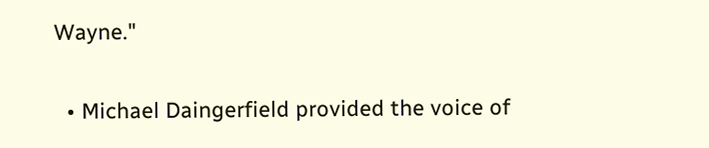Wayne."


  • Michael Daingerfield provided the voice of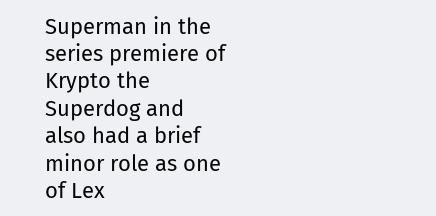Superman in the series premiere of Krypto the Superdog and also had a brief minor role as one of Lex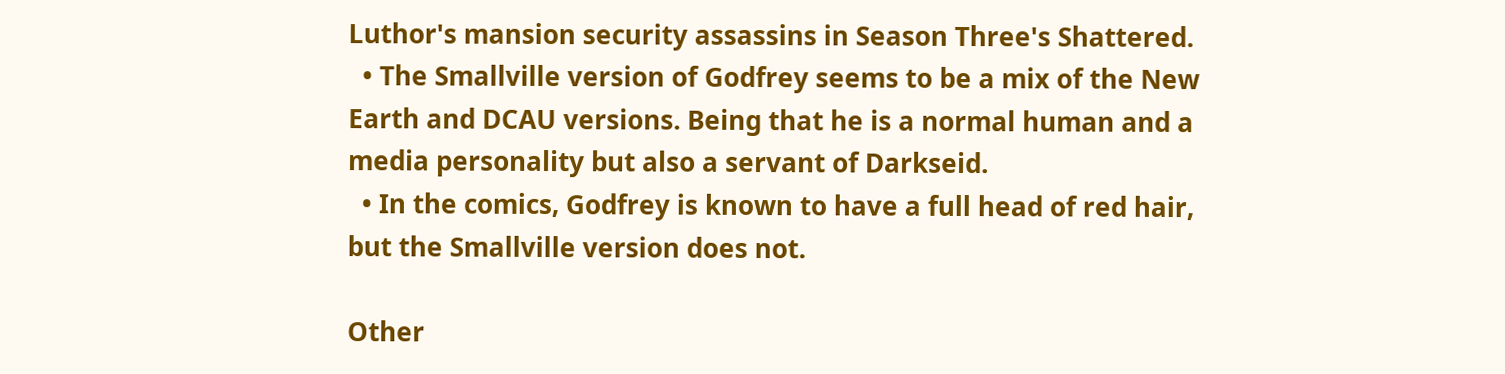Luthor's mansion security assassins in Season Three's Shattered.
  • The Smallville version of Godfrey seems to be a mix of the New Earth and DCAU versions. Being that he is a normal human and a media personality but also a servant of Darkseid.
  • In the comics, Godfrey is known to have a full head of red hair, but the Smallville version does not.

Other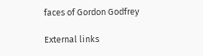faces of Gordon Godfrey

External links